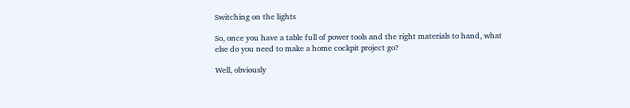Switching on the lights

So, once you have a table full of power tools and the right materials to hand, what else do you need to make a home cockpit project go?

Well, obviously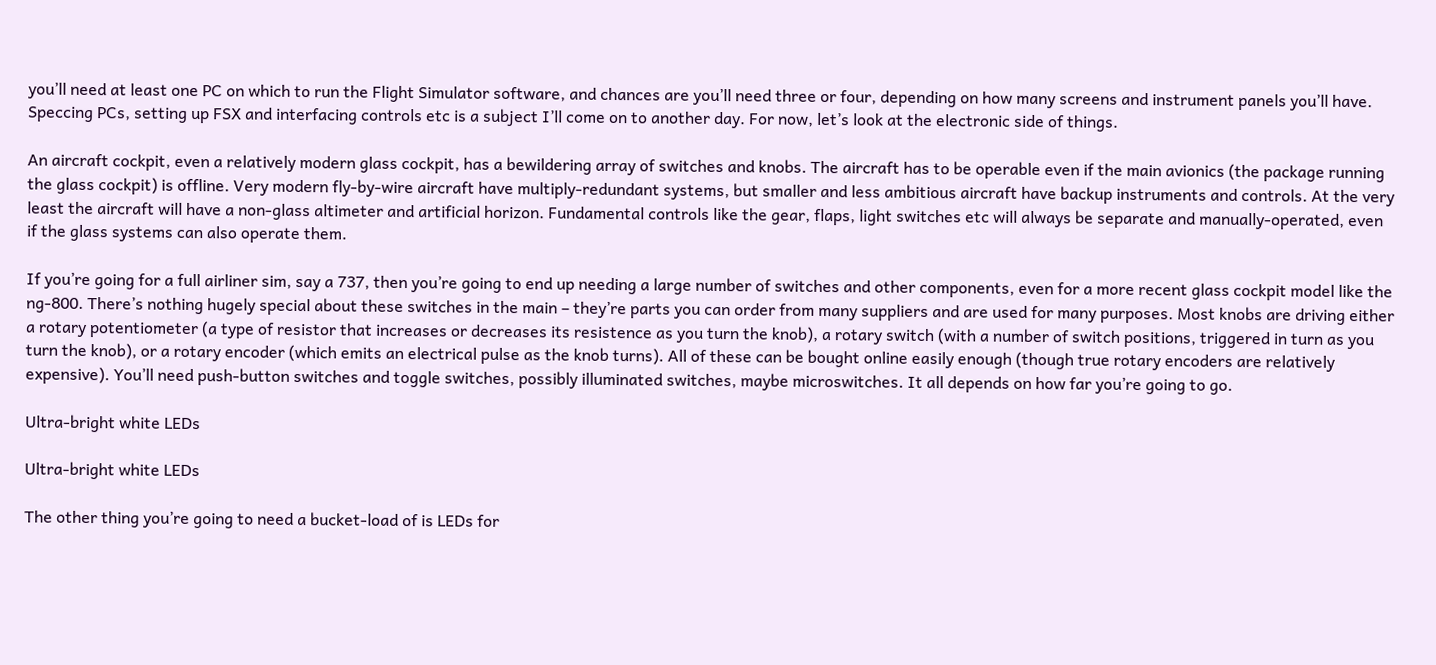you’ll need at least one PC on which to run the Flight Simulator software, and chances are you’ll need three or four, depending on how many screens and instrument panels you’ll have. Speccing PCs, setting up FSX and interfacing controls etc is a subject I’ll come on to another day. For now, let’s look at the electronic side of things.

An aircraft cockpit, even a relatively modern glass cockpit, has a bewildering array of switches and knobs. The aircraft has to be operable even if the main avionics (the package running the glass cockpit) is offline. Very modern fly-by-wire aircraft have multiply-redundant systems, but smaller and less ambitious aircraft have backup instruments and controls. At the very least the aircraft will have a non-glass altimeter and artificial horizon. Fundamental controls like the gear, flaps, light switches etc will always be separate and manually-operated, even if the glass systems can also operate them.

If you’re going for a full airliner sim, say a 737, then you’re going to end up needing a large number of switches and other components, even for a more recent glass cockpit model like the ng-800. There’s nothing hugely special about these switches in the main – they’re parts you can order from many suppliers and are used for many purposes. Most knobs are driving either a rotary potentiometer (a type of resistor that increases or decreases its resistence as you turn the knob), a rotary switch (with a number of switch positions, triggered in turn as you turn the knob), or a rotary encoder (which emits an electrical pulse as the knob turns). All of these can be bought online easily enough (though true rotary encoders are relatively expensive). You’ll need push-button switches and toggle switches, possibly illuminated switches, maybe microswitches. It all depends on how far you’re going to go.

Ultra-bright white LEDs

Ultra-bright white LEDs

The other thing you’re going to need a bucket-load of is LEDs for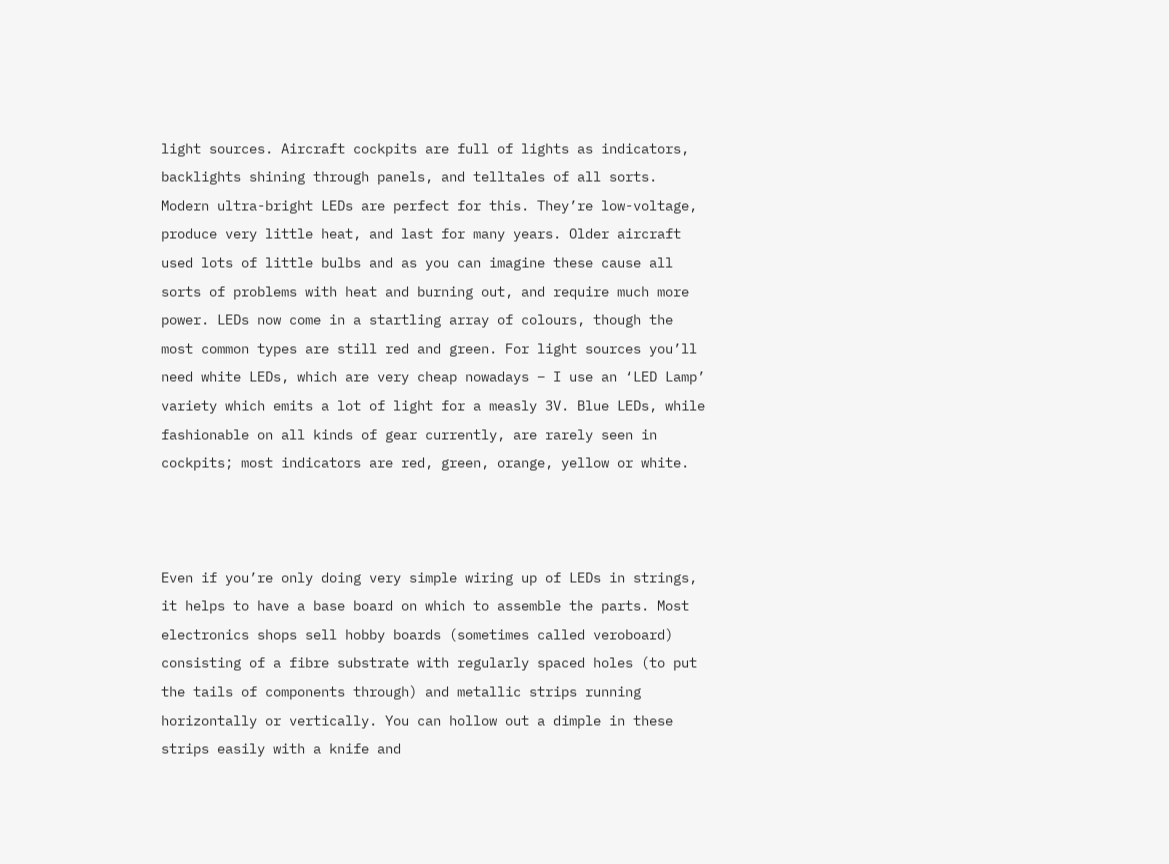light sources. Aircraft cockpits are full of lights as indicators, backlights shining through panels, and telltales of all sorts. Modern ultra-bright LEDs are perfect for this. They’re low-voltage, produce very little heat, and last for many years. Older aircraft used lots of little bulbs and as you can imagine these cause all sorts of problems with heat and burning out, and require much more power. LEDs now come in a startling array of colours, though the most common types are still red and green. For light sources you’ll need white LEDs, which are very cheap nowadays – I use an ‘LED Lamp’ variety which emits a lot of light for a measly 3V. Blue LEDs, while fashionable on all kinds of gear currently, are rarely seen in cockpits; most indicators are red, green, orange, yellow or white.



Even if you’re only doing very simple wiring up of LEDs in strings, it helps to have a base board on which to assemble the parts. Most electronics shops sell hobby boards (sometimes called veroboard) consisting of a fibre substrate with regularly spaced holes (to put the tails of components through) and metallic strips running horizontally or vertically. You can hollow out a dimple in these strips easily with a knife and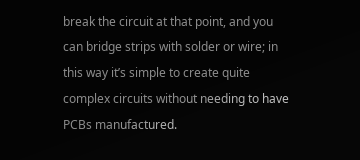break the circuit at that point, and you can bridge strips with solder or wire; in this way it’s simple to create quite complex circuits without needing to have PCBs manufactured.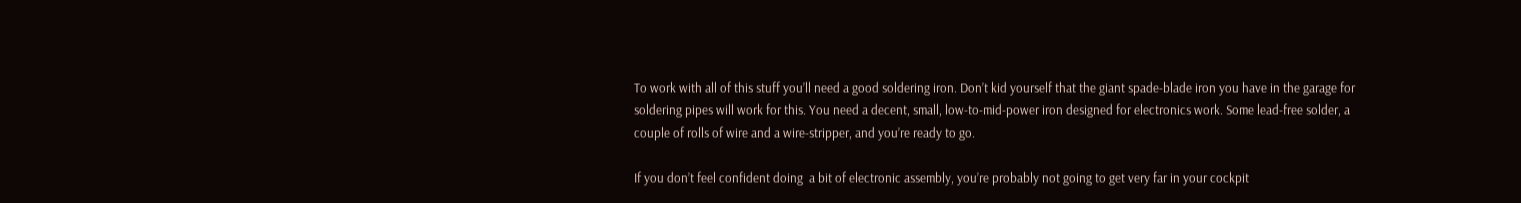To work with all of this stuff you’ll need a good soldering iron. Don’t kid yourself that the giant spade-blade iron you have in the garage for soldering pipes will work for this. You need a decent, small, low-to-mid-power iron designed for electronics work. Some lead-free solder, a couple of rolls of wire and a wire-stripper, and you’re ready to go.

If you don’t feel confident doing  a bit of electronic assembly, you’re probably not going to get very far in your cockpit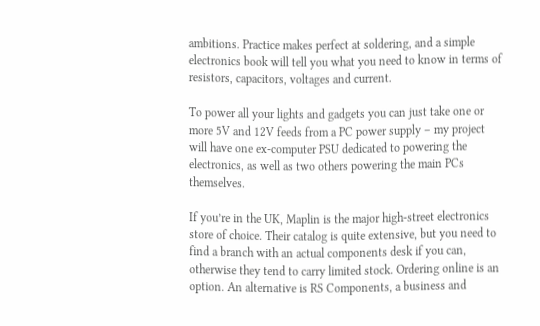ambitions. Practice makes perfect at soldering, and a simple electronics book will tell you what you need to know in terms of resistors, capacitors, voltages and current.

To power all your lights and gadgets you can just take one or more 5V and 12V feeds from a PC power supply – my project will have one ex-computer PSU dedicated to powering the electronics, as well as two others powering the main PCs themselves.

If you’re in the UK, Maplin is the major high-street electronics store of choice. Their catalog is quite extensive, but you need to find a branch with an actual components desk if you can, otherwise they tend to carry limited stock. Ordering online is an option. An alternative is RS Components, a business and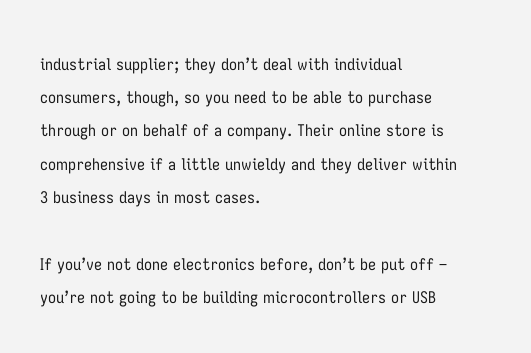industrial supplier; they don’t deal with individual consumers, though, so you need to be able to purchase through or on behalf of a company. Their online store is comprehensive if a little unwieldy and they deliver within 3 business days in most cases.

If you’ve not done electronics before, don’t be put off – you’re not going to be building microcontrollers or USB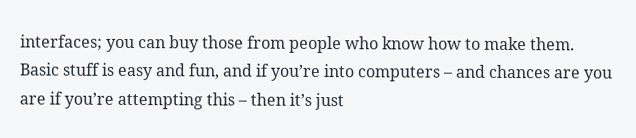interfaces; you can buy those from people who know how to make them. Basic stuff is easy and fun, and if you’re into computers – and chances are you are if you’re attempting this – then it’s just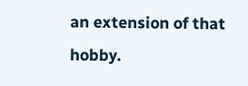an extension of that hobby.